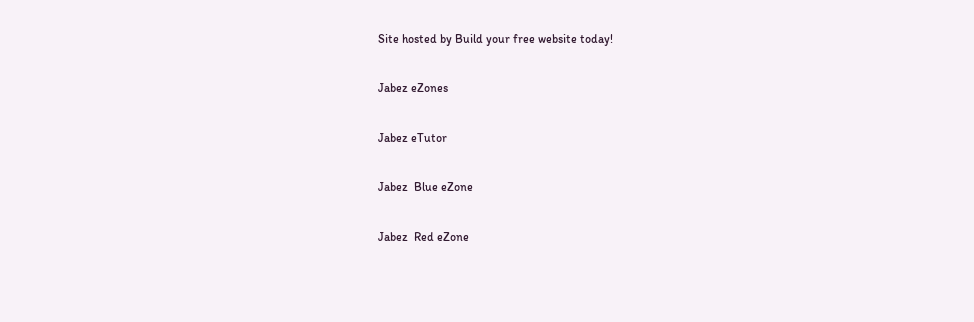Site hosted by Build your free website today!

Jabez eZones

Jabez eTutor

Jabez  Blue eZone

Jabez  Red eZone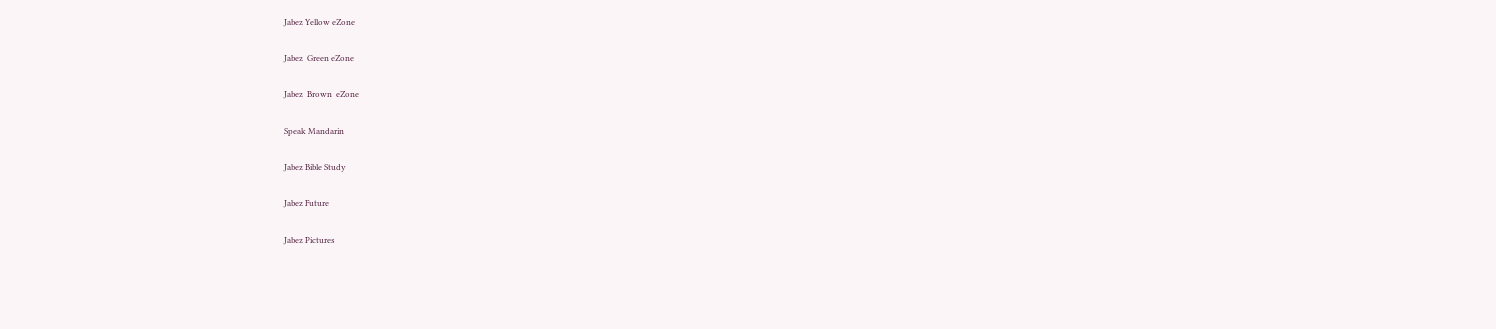Jabez Yellow eZone

Jabez  Green eZone

Jabez  Brown  eZone

Speak Mandarin

Jabez Bible Study

Jabez Future

Jabez Pictures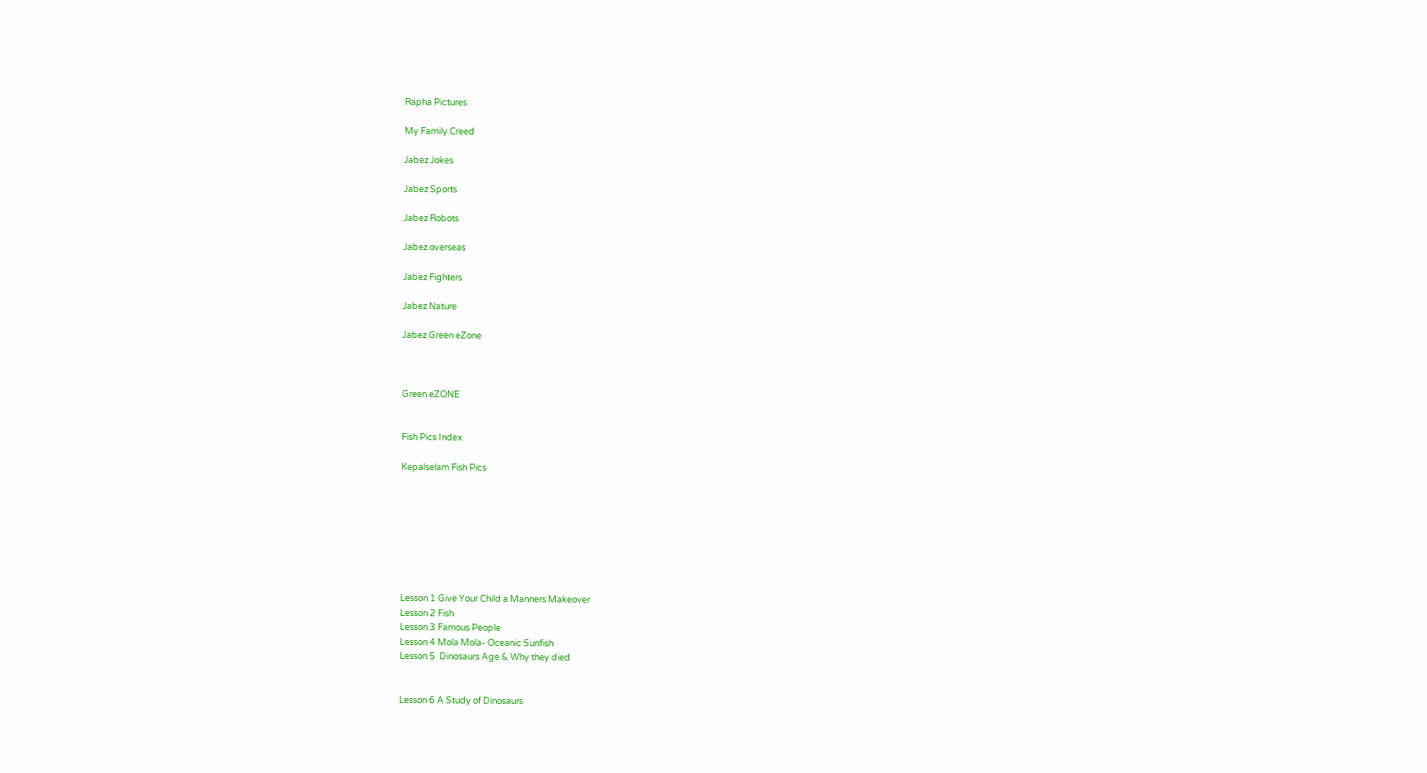Rapha Pictures

My Family Creed

Jabez Jokes

Jabez Sports

Jabez Robots

Jabez overseas

Jabez Fighters

Jabez Nature

Jabez Green eZone



Green eZONE


Fish Pics Index

Kepalselam Fish Pics








Lesson 1 Give Your Child a Manners Makeover
Lesson 2 Fish
Lesson 3 Famous People
Lesson 4 Mola Mola- Oceanic Sunfish
Lesson 5  Dinosaurs Age & Why they died


Lesson 6 A Study of Dinosaurs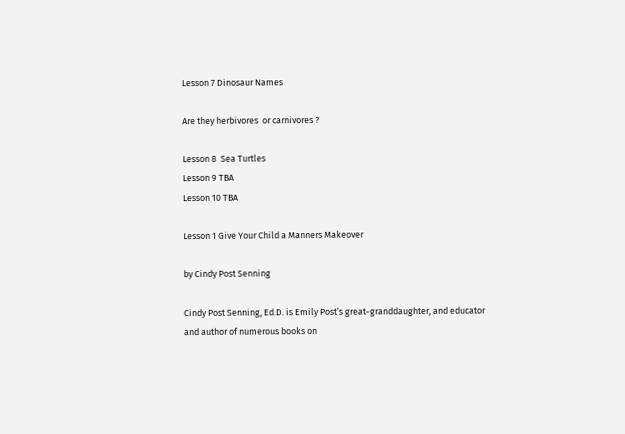Lesson 7 Dinosaur Names

Are they herbivores  or carnivores ?

Lesson 8  Sea Turtles
Lesson 9 TBA
Lesson 10 TBA

Lesson 1 Give Your Child a Manners Makeover

by Cindy Post Senning

Cindy Post Senning, Ed.D. is Emily Post’s great-granddaughter, and educator and author of numerous books on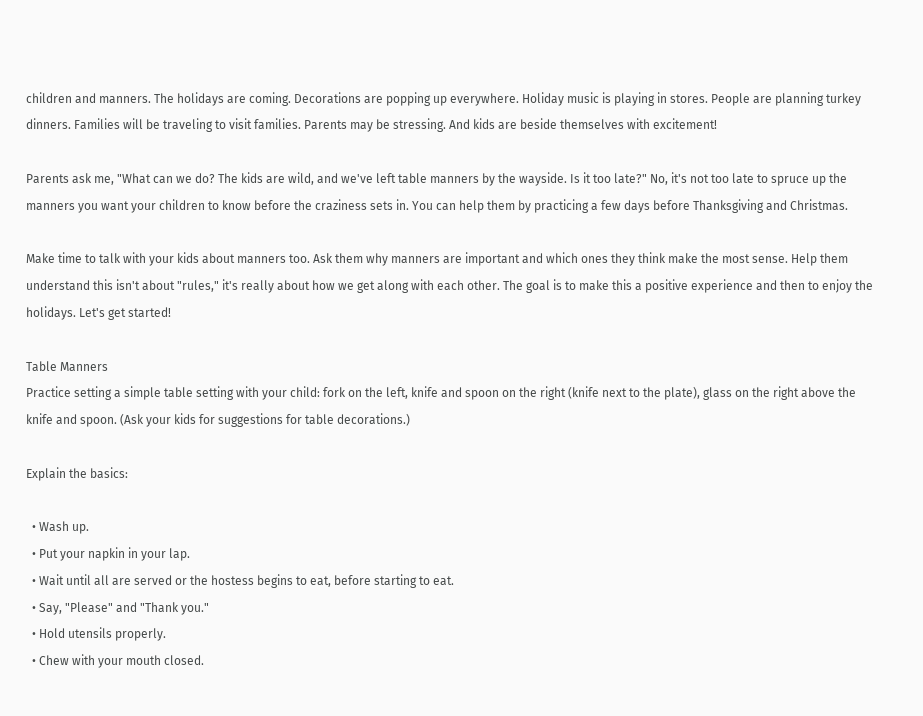children and manners. The holidays are coming. Decorations are popping up everywhere. Holiday music is playing in stores. People are planning turkey dinners. Families will be traveling to visit families. Parents may be stressing. And kids are beside themselves with excitement!

Parents ask me, "What can we do? The kids are wild, and we've left table manners by the wayside. Is it too late?" No, it's not too late to spruce up the manners you want your children to know before the craziness sets in. You can help them by practicing a few days before Thanksgiving and Christmas.

Make time to talk with your kids about manners too. Ask them why manners are important and which ones they think make the most sense. Help them understand this isn't about "rules," it's really about how we get along with each other. The goal is to make this a positive experience and then to enjoy the holidays. Let's get started!

Table Manners
Practice setting a simple table setting with your child: fork on the left, knife and spoon on the right (knife next to the plate), glass on the right above the knife and spoon. (Ask your kids for suggestions for table decorations.)

Explain the basics:

  • Wash up.
  • Put your napkin in your lap.
  • Wait until all are served or the hostess begins to eat, before starting to eat.
  • Say, "Please" and "Thank you."
  • Hold utensils properly.
  • Chew with your mouth closed.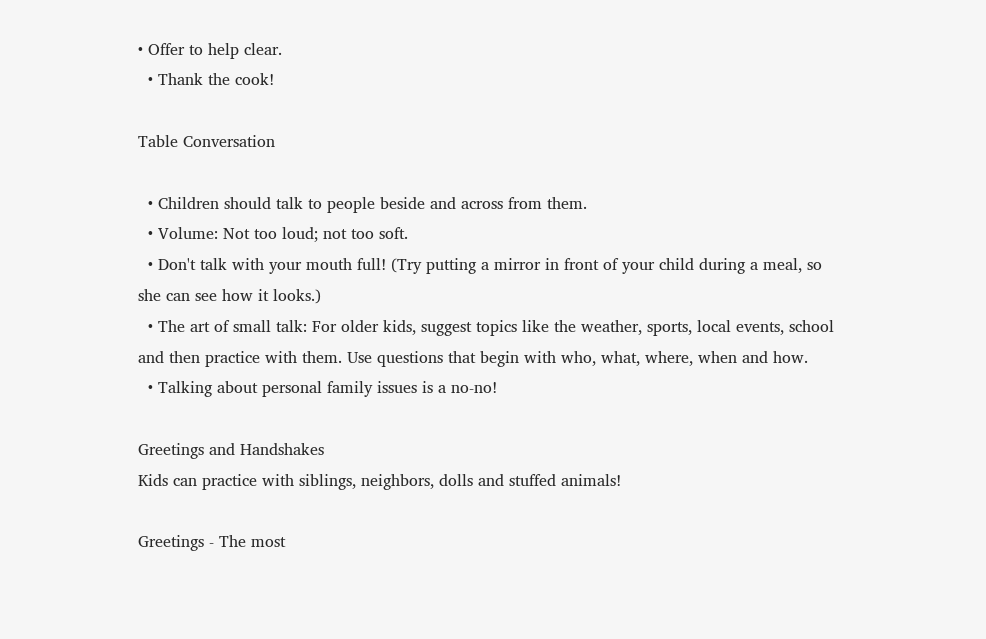• Offer to help clear.
  • Thank the cook!

Table Conversation

  • Children should talk to people beside and across from them.
  • Volume: Not too loud; not too soft.
  • Don't talk with your mouth full! (Try putting a mirror in front of your child during a meal, so she can see how it looks.)
  • The art of small talk: For older kids, suggest topics like the weather, sports, local events, school and then practice with them. Use questions that begin with who, what, where, when and how.
  • Talking about personal family issues is a no-no!

Greetings and Handshakes
Kids can practice with siblings, neighbors, dolls and stuffed animals!

Greetings - The most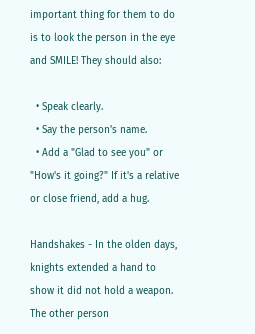important thing for them to do is to look the person in the eye and SMILE! They should also:

  • Speak clearly.
  • Say the person's name.
  • Add a "Glad to see you" or "How's it going?" If it's a relative or close friend, add a hug.

Handshakes - In the olden days, knights extended a hand to show it did not hold a weapon. The other person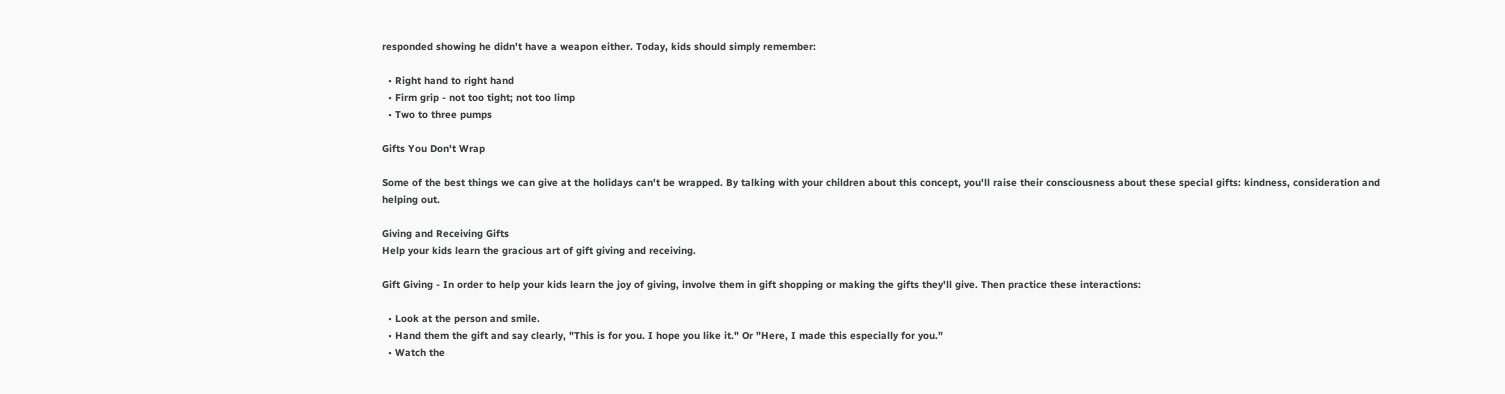responded showing he didn't have a weapon either. Today, kids should simply remember:

  • Right hand to right hand
  • Firm grip - not too tight; not too limp
  • Two to three pumps

Gifts You Don't Wrap

Some of the best things we can give at the holidays can't be wrapped. By talking with your children about this concept, you'll raise their consciousness about these special gifts: kindness, consideration and helping out.

Giving and Receiving Gifts
Help your kids learn the gracious art of gift giving and receiving.

Gift Giving - In order to help your kids learn the joy of giving, involve them in gift shopping or making the gifts they'll give. Then practice these interactions:

  • Look at the person and smile.
  • Hand them the gift and say clearly, "This is for you. I hope you like it." Or "Here, I made this especially for you."
  • Watch the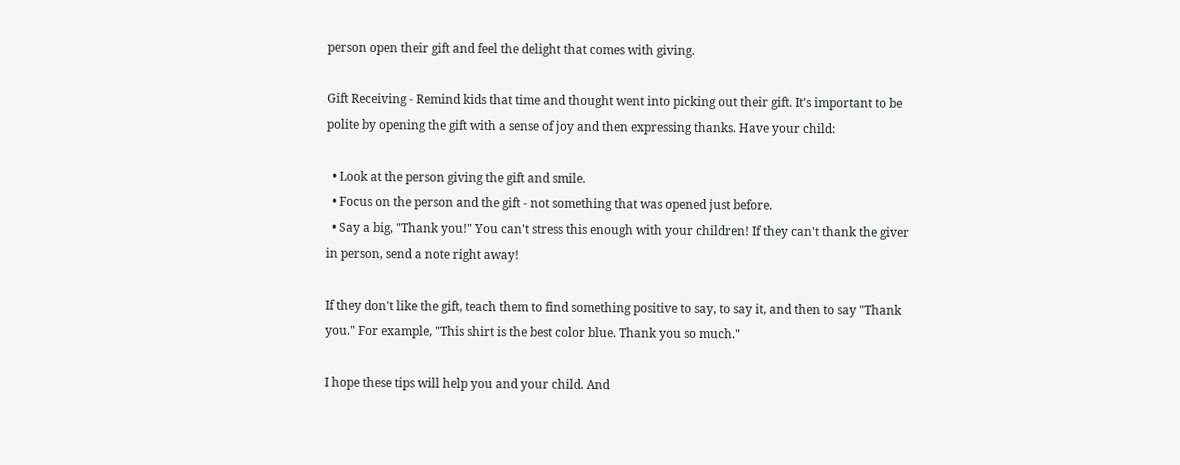person open their gift and feel the delight that comes with giving.

Gift Receiving - Remind kids that time and thought went into picking out their gift. It's important to be polite by opening the gift with a sense of joy and then expressing thanks. Have your child:

  • Look at the person giving the gift and smile.
  • Focus on the person and the gift - not something that was opened just before.
  • Say a big, "Thank you!" You can't stress this enough with your children! If they can't thank the giver in person, send a note right away!

If they don't like the gift, teach them to find something positive to say, to say it, and then to say "Thank you." For example, "This shirt is the best color blue. Thank you so much."

I hope these tips will help you and your child. And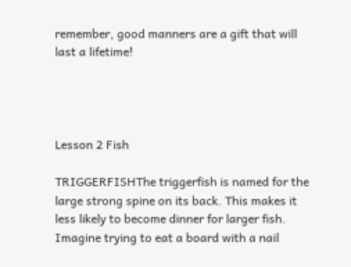remember, good manners are a gift that will last a lifetime!




Lesson 2 Fish

TRIGGERFISHThe triggerfish is named for the large strong spine on its back. This makes it less likely to become dinner for larger fish. Imagine trying to eat a board with a nail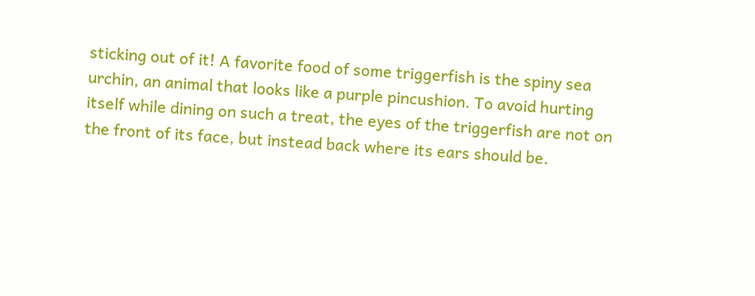sticking out of it! A favorite food of some triggerfish is the spiny sea urchin, an animal that looks like a purple pincushion. To avoid hurting itself while dining on such a treat, the eyes of the triggerfish are not on the front of its face, but instead back where its ears should be.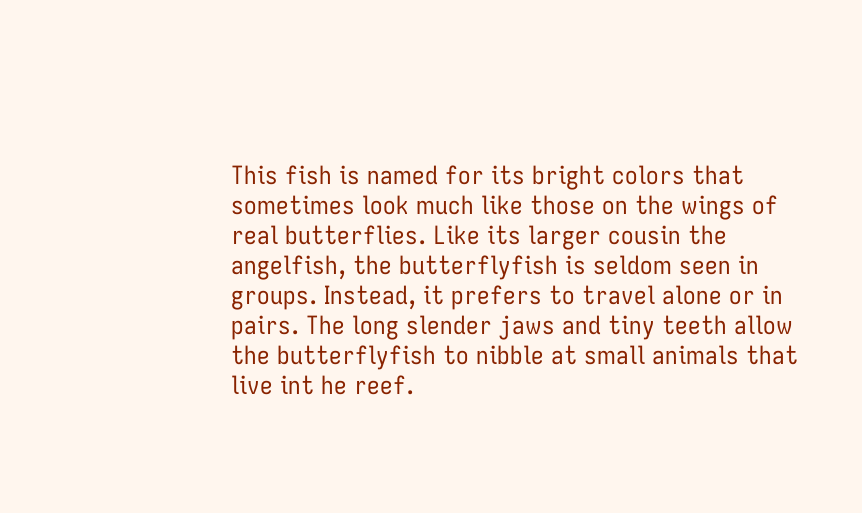This fish is named for its bright colors that sometimes look much like those on the wings of real butterflies. Like its larger cousin the angelfish, the butterflyfish is seldom seen in groups. Instead, it prefers to travel alone or in pairs. The long slender jaws and tiny teeth allow the butterflyfish to nibble at small animals that live int he reef.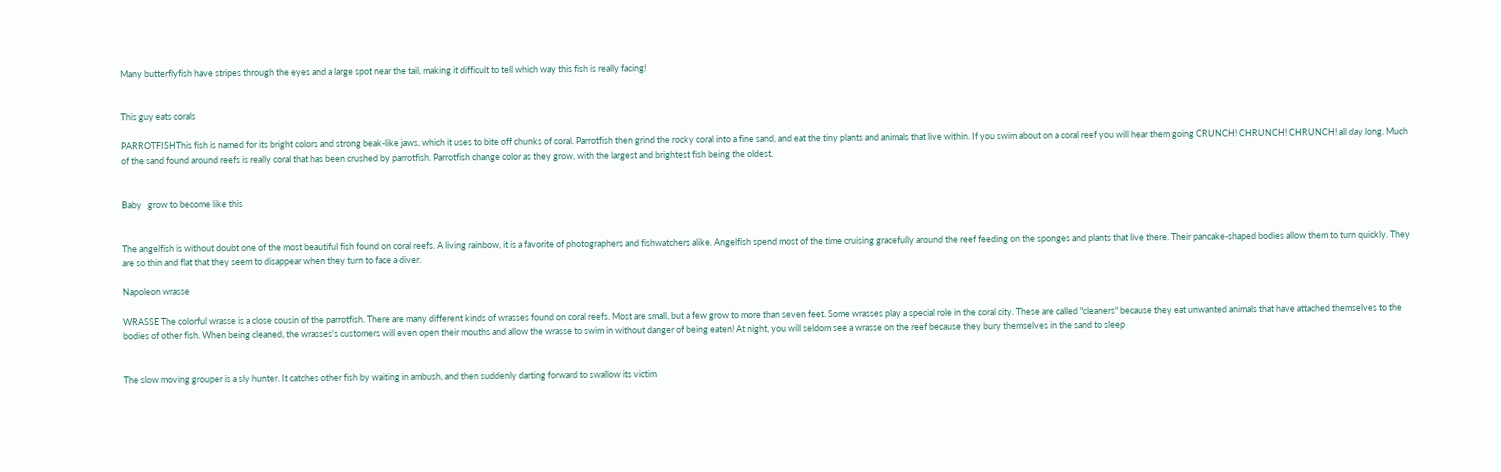Many butterflyfish have stripes through the eyes and a large spot near the tail, making it difficult to tell which way this fish is really facing!


This guy eats corals

PARROTFISHThis fish is named for its bright colors and strong beak-like jaws, which it uses to bite off chunks of coral. Parrotfish then grind the rocky coral into a fine sand, and eat the tiny plants and animals that live within. If you swim about on a coral reef you will hear them going CRUNCH! CHRUNCH! CHRUNCH! all day long. Much of the sand found around reefs is really coral that has been crushed by parrotfish. Parrotfish change color as they grow, with the largest and brightest fish being the oldest.


Baby   grow to become like this


The angelfish is without doubt one of the most beautiful fish found on coral reefs. A living rainbow, it is a favorite of photographers and fishwatchers alike. Angelfish spend most of the time cruising gracefully around the reef feeding on the sponges and plants that live there. Their pancake-shaped bodies allow them to turn quickly. They are so thin and flat that they seem to disappear when they turn to face a diver.

Napoleon wrasse

WRASSE The colorful wrasse is a close cousin of the parrotfish. There are many different kinds of wrasses found on coral reefs. Most are small, but a few grow to more than seven feet. Some wrasses play a special role in the coral city. These are called "cleaners" because they eat unwanted animals that have attached themselves to the bodies of other fish. When being cleaned, the wrasses's customers will even open their mouths and allow the wrasse to swim in without danger of being eaten! At night, you will seldom see a wrasse on the reef because they bury themselves in the sand to sleep


The slow moving grouper is a sly hunter. It catches other fish by waiting in ambush, and then suddenly darting forward to swallow its victim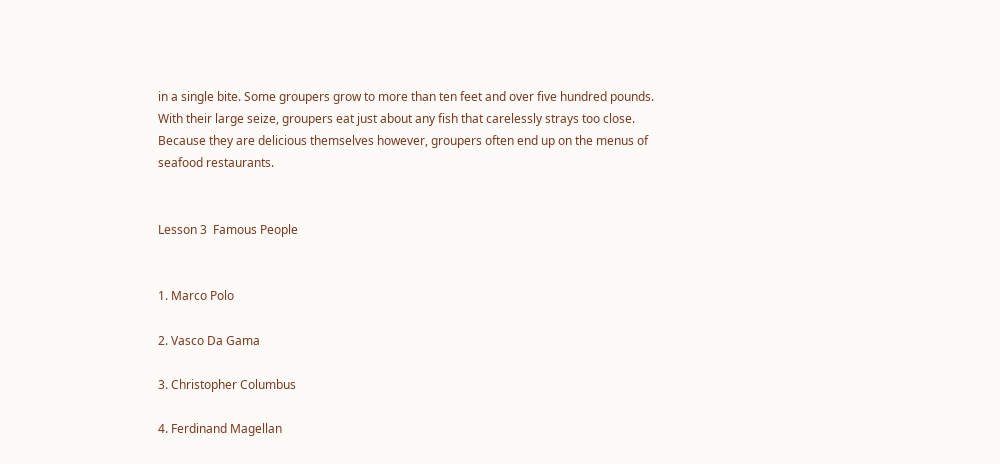in a single bite. Some groupers grow to more than ten feet and over five hundred pounds. With their large seize, groupers eat just about any fish that carelessly strays too close. Because they are delicious themselves however, groupers often end up on the menus of seafood restaurants.


Lesson 3  Famous People


1. Marco Polo

2. Vasco Da Gama

3. Christopher Columbus

4. Ferdinand Magellan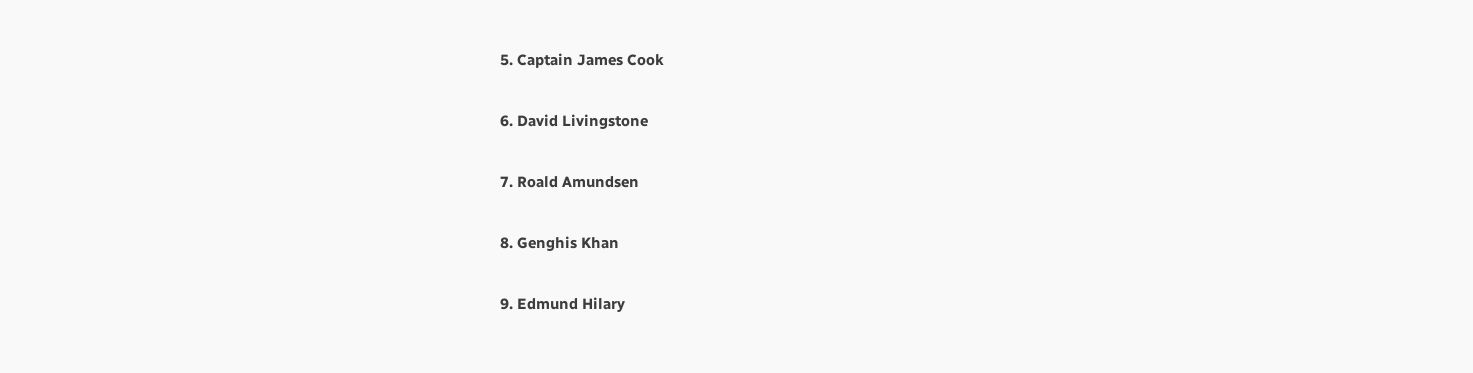5. Captain James Cook

6. David Livingstone

7. Roald Amundsen

8. Genghis Khan

9. Edmund Hilary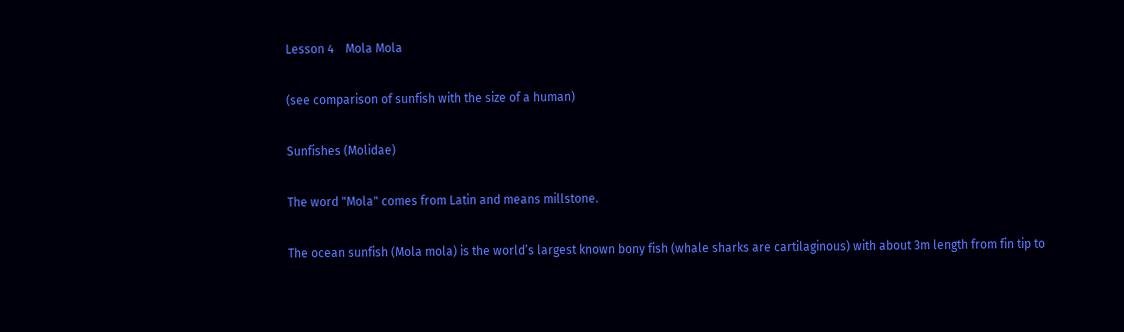Lesson 4    Mola Mola

(see comparison of sunfish with the size of a human)

Sunfishes (Molidae)

The word "Mola" comes from Latin and means millstone.

The ocean sunfish (Mola mola) is the world’s largest known bony fish (whale sharks are cartilaginous) with about 3m length from fin tip to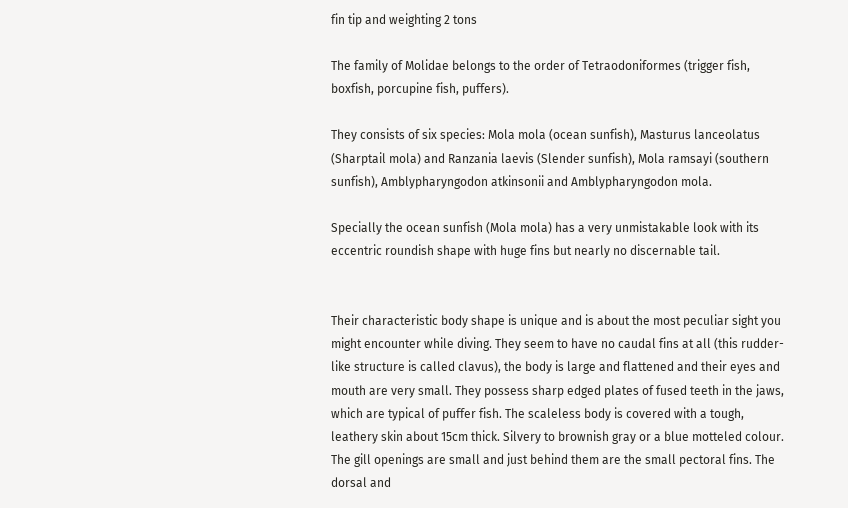fin tip and weighting 2 tons

The family of Molidae belongs to the order of Tetraodoniformes (trigger fish, boxfish, porcupine fish, puffers).

They consists of six species: Mola mola (ocean sunfish), Masturus lanceolatus (Sharptail mola) and Ranzania laevis (Slender sunfish), Mola ramsayi (southern sunfish), Amblypharyngodon atkinsonii and Amblypharyngodon mola.

Specially the ocean sunfish (Mola mola) has a very unmistakable look with its eccentric roundish shape with huge fins but nearly no discernable tail.


Their characteristic body shape is unique and is about the most peculiar sight you might encounter while diving. They seem to have no caudal fins at all (this rudder-like structure is called clavus), the body is large and flattened and their eyes and mouth are very small. They possess sharp edged plates of fused teeth in the jaws, which are typical of puffer fish. The scaleless body is covered with a tough, leathery skin about 15cm thick. Silvery to brownish gray or a blue motteled colour. The gill openings are small and just behind them are the small pectoral fins. The dorsal and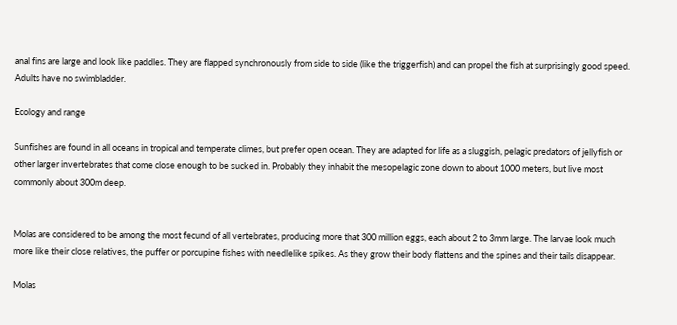anal fins are large and look like paddles. They are flapped synchronously from side to side (like the triggerfish) and can propel the fish at surprisingly good speed. Adults have no swimbladder.

Ecology and range

Sunfishes are found in all oceans in tropical and temperate climes, but prefer open ocean. They are adapted for life as a sluggish, pelagic predators of jellyfish or other larger invertebrates that come close enough to be sucked in. Probably they inhabit the mesopelagic zone down to about 1000 meters, but live most commonly about 300m deep.


Molas are considered to be among the most fecund of all vertebrates, producing more that 300 million eggs, each about 2 to 3mm large. The larvae look much more like their close relatives, the puffer or porcupine fishes with needlelike spikes. As they grow their body flattens and the spines and their tails disappear.

Molas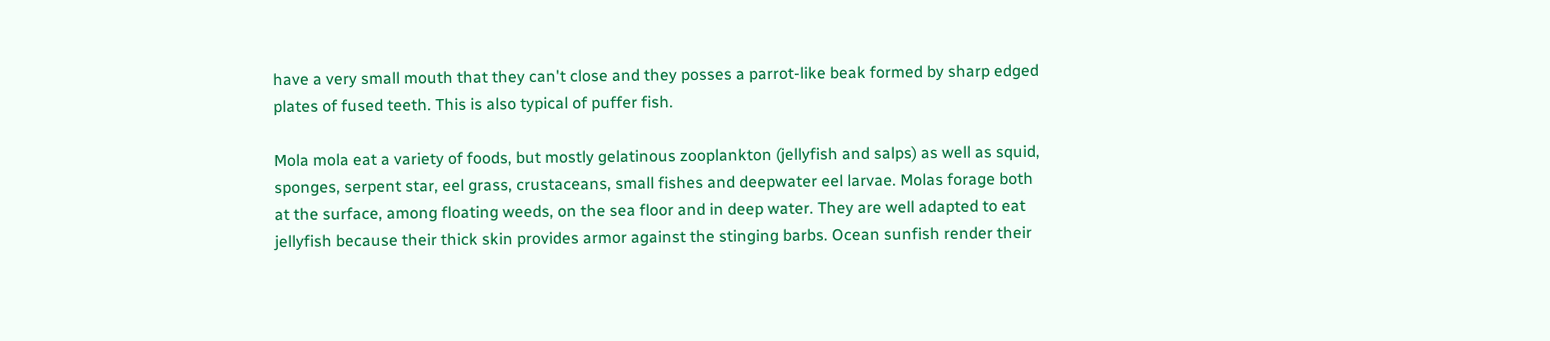have a very small mouth that they can't close and they posses a parrot-like beak formed by sharp edged plates of fused teeth. This is also typical of puffer fish.

Mola mola eat a variety of foods, but mostly gelatinous zooplankton (jellyfish and salps) as well as squid, sponges, serpent star, eel grass, crustaceans, small fishes and deepwater eel larvae. Molas forage both at the surface, among floating weeds, on the sea floor and in deep water. They are well adapted to eat jellyfish because their thick skin provides armor against the stinging barbs. Ocean sunfish render their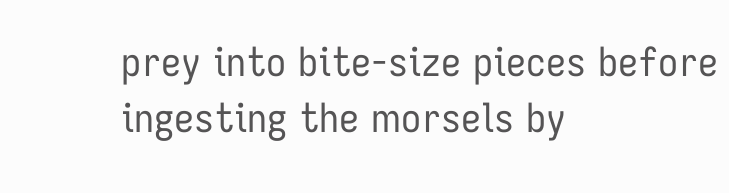prey into bite-size pieces before ingesting the morsels by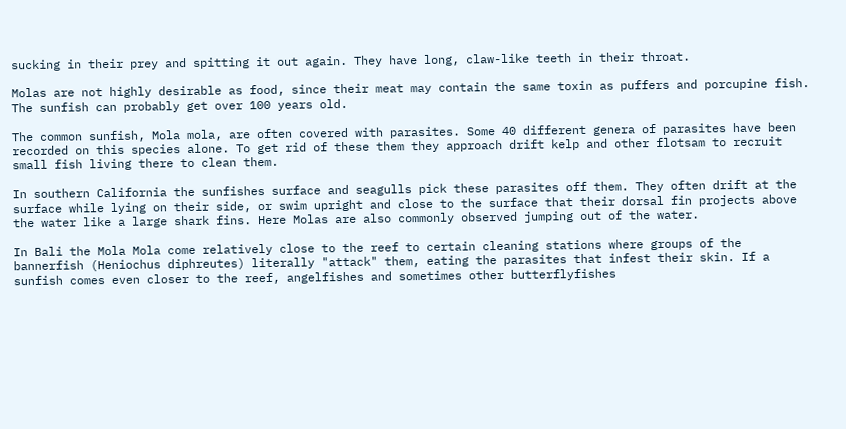sucking in their prey and spitting it out again. They have long, claw-like teeth in their throat.

Molas are not highly desirable as food, since their meat may contain the same toxin as puffers and porcupine fish. The sunfish can probably get over 100 years old.

The common sunfish, Mola mola, are often covered with parasites. Some 40 different genera of parasites have been recorded on this species alone. To get rid of these them they approach drift kelp and other flotsam to recruit small fish living there to clean them.

In southern California the sunfishes surface and seagulls pick these parasites off them. They often drift at the surface while lying on their side, or swim upright and close to the surface that their dorsal fin projects above the water like a large shark fins. Here Molas are also commonly observed jumping out of the water.

In Bali the Mola Mola come relatively close to the reef to certain cleaning stations where groups of the bannerfish (Heniochus diphreutes) literally "attack" them, eating the parasites that infest their skin. If a sunfish comes even closer to the reef, angelfishes and sometimes other butterflyfishes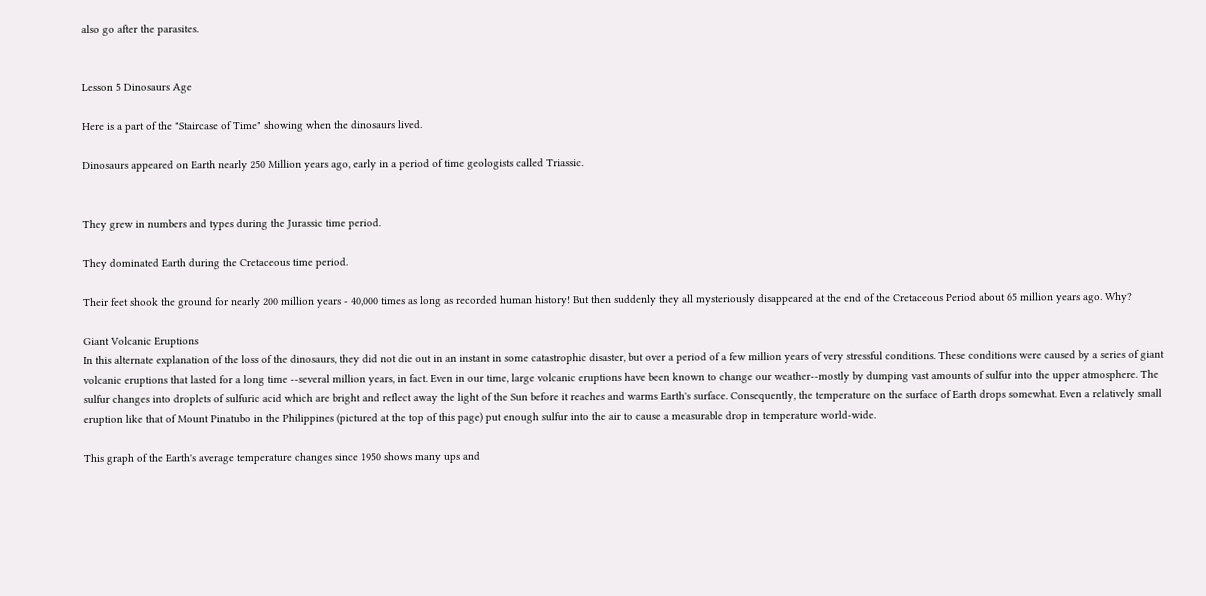also go after the parasites.


Lesson 5 Dinosaurs Age

Here is a part of the "Staircase of Time" showing when the dinosaurs lived.

Dinosaurs appeared on Earth nearly 250 Million years ago, early in a period of time geologists called Triassic.


They grew in numbers and types during the Jurassic time period.

They dominated Earth during the Cretaceous time period.

Their feet shook the ground for nearly 200 million years - 40,000 times as long as recorded human history! But then suddenly they all mysteriously disappeared at the end of the Cretaceous Period about 65 million years ago. Why?

Giant Volcanic Eruptions
In this alternate explanation of the loss of the dinosaurs, they did not die out in an instant in some catastrophic disaster, but over a period of a few million years of very stressful conditions. These conditions were caused by a series of giant volcanic eruptions that lasted for a long time --several million years, in fact. Even in our time, large volcanic eruptions have been known to change our weather--mostly by dumping vast amounts of sulfur into the upper atmosphere. The sulfur changes into droplets of sulfuric acid which are bright and reflect away the light of the Sun before it reaches and warms Earth's surface. Consequently, the temperature on the surface of Earth drops somewhat. Even a relatively small eruption like that of Mount Pinatubo in the Philippines (pictured at the top of this page) put enough sulfur into the air to cause a measurable drop in temperature world-wide.

This graph of the Earth's average temperature changes since 1950 shows many ups and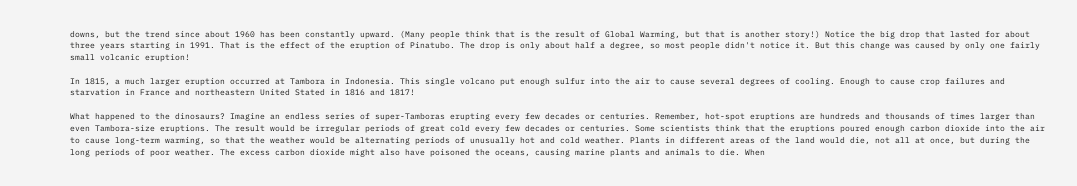downs, but the trend since about 1960 has been constantly upward. (Many people think that is the result of Global Warming, but that is another story!) Notice the big drop that lasted for about three years starting in 1991. That is the effect of the eruption of Pinatubo. The drop is only about half a degree, so most people didn't notice it. But this change was caused by only one fairly small volcanic eruption!

In 1815, a much larger eruption occurred at Tambora in Indonesia. This single volcano put enough sulfur into the air to cause several degrees of cooling. Enough to cause crop failures and starvation in France and northeastern United Stated in 1816 and 1817!

What happened to the dinosaurs? Imagine an endless series of super-Tamboras erupting every few decades or centuries. Remember, hot-spot eruptions are hundreds and thousands of times larger than even Tambora-size eruptions. The result would be irregular periods of great cold every few decades or centuries. Some scientists think that the eruptions poured enough carbon dioxide into the air to cause long-term warming, so that the weather would be alternating periods of unusually hot and cold weather. Plants in different areas of the land would die, not all at once, but during the long periods of poor weather. The excess carbon dioxide might also have poisoned the oceans, causing marine plants and animals to die. When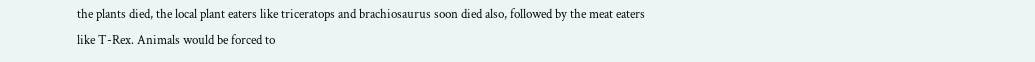the plants died, the local plant eaters like triceratops and brachiosaurus soon died also, followed by the meat eaters like T-Rex. Animals would be forced to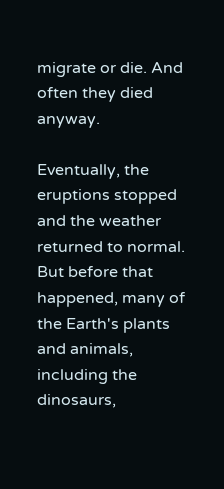migrate or die. And often they died anyway.

Eventually, the eruptions stopped and the weather returned to normal. But before that happened, many of the Earth's plants and animals, including the dinosaurs,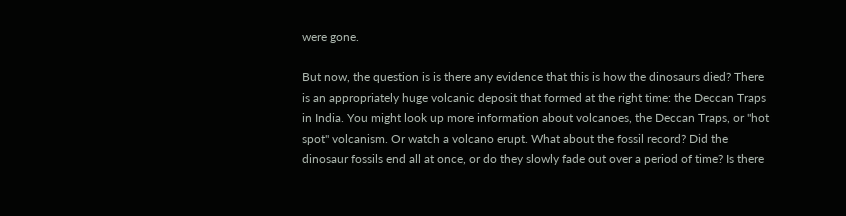were gone.

But now, the question is is there any evidence that this is how the dinosaurs died? There is an appropriately huge volcanic deposit that formed at the right time: the Deccan Traps in India. You might look up more information about volcanoes, the Deccan Traps, or "hot spot" volcanism. Or watch a volcano erupt. What about the fossil record? Did the dinosaur fossils end all at once, or do they slowly fade out over a period of time? Is there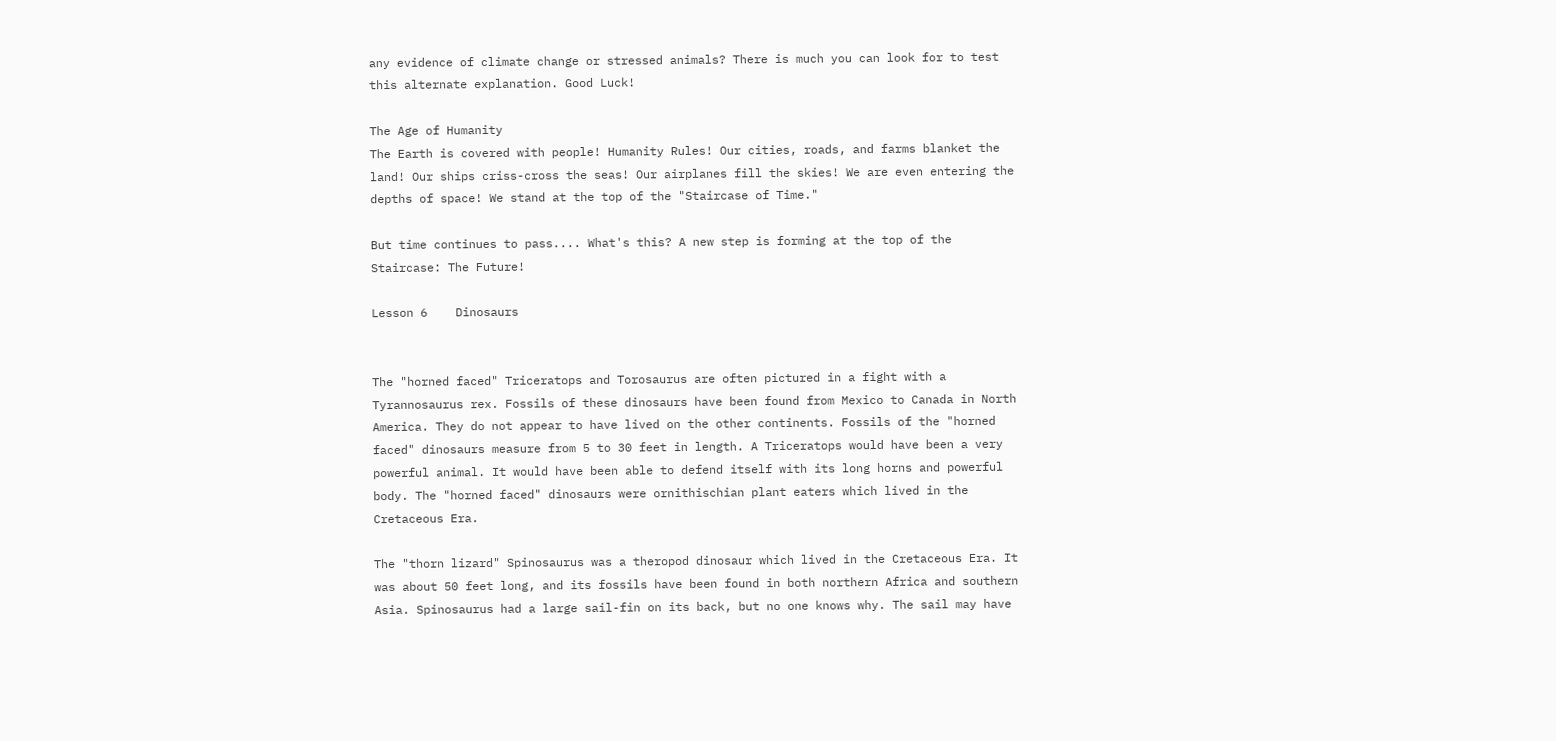any evidence of climate change or stressed animals? There is much you can look for to test this alternate explanation. Good Luck!

The Age of Humanity
The Earth is covered with people! Humanity Rules! Our cities, roads, and farms blanket the land! Our ships criss-cross the seas! Our airplanes fill the skies! We are even entering the depths of space! We stand at the top of the "Staircase of Time."

But time continues to pass.... What's this? A new step is forming at the top of the Staircase: The Future!

Lesson 6    Dinosaurs


The "horned faced" Triceratops and Torosaurus are often pictured in a fight with a Tyrannosaurus rex. Fossils of these dinosaurs have been found from Mexico to Canada in North America. They do not appear to have lived on the other continents. Fossils of the "horned faced" dinosaurs measure from 5 to 30 feet in length. A Triceratops would have been a very powerful animal. It would have been able to defend itself with its long horns and powerful body. The "horned faced" dinosaurs were ornithischian plant eaters which lived in the Cretaceous Era.

The "thorn lizard" Spinosaurus was a theropod dinosaur which lived in the Cretaceous Era. It was about 50 feet long, and its fossils have been found in both northern Africa and southern Asia. Spinosaurus had a large sail-fin on its back, but no one knows why. The sail may have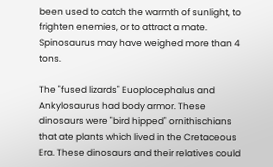been used to catch the warmth of sunlight, to frighten enemies, or to attract a mate. Spinosaurus may have weighed more than 4 tons.

The "fused lizards" Euoplocephalus and Ankylosaurus had body armor. These dinosaurs were "bird hipped" ornithischians that ate plants which lived in the Cretaceous Era. These dinosaurs and their relatives could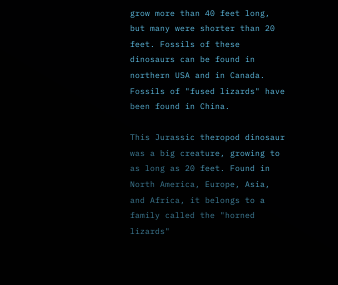grow more than 40 feet long, but many were shorter than 20 feet. Fossils of these dinosaurs can be found in northern USA and in Canada. Fossils of "fused lizards" have been found in China.

This Jurassic theropod dinosaur was a big creature, growing to as long as 20 feet. Found in North America, Europe, Asia, and Africa, it belongs to a family called the "horned lizards"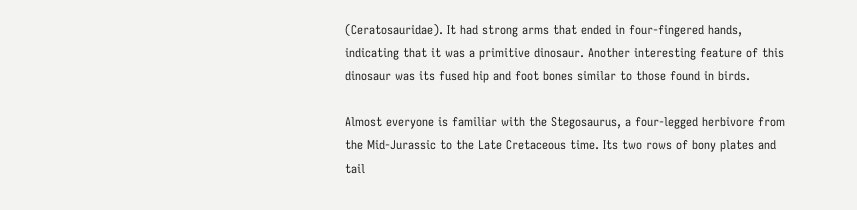(Ceratosauridae). It had strong arms that ended in four-fingered hands, indicating that it was a primitive dinosaur. Another interesting feature of this dinosaur was its fused hip and foot bones similar to those found in birds.

Almost everyone is familiar with the Stegosaurus, a four-legged herbivore from the Mid-Jurassic to the Late Cretaceous time. Its two rows of bony plates and tail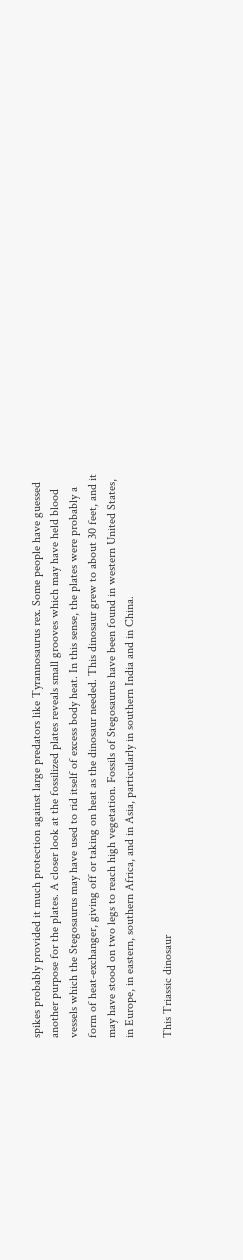spikes probably provided it much protection against large predators like Tyrannosaurus rex. Some people have guessed another purpose for the plates. A closer look at the fossilized plates reveals small grooves which may have held blood vessels which the Stegosaurus may have used to rid itself of excess body heat. In this sense, the plates were probably a form of heat-exchanger, giving off or taking on heat as the dinosaur needed. This dinosaur grew to about 30 feet, and it may have stood on two legs to reach high vegetation. Fossils of Stegosaurus have been found in western United States, in Europe, in eastern, southern Africa, and in Asia, particularly in southern India and in China.

This Triassic dinosaur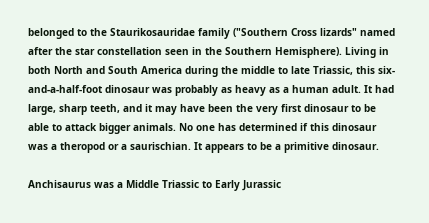belonged to the Staurikosauridae family ("Southern Cross lizards" named after the star constellation seen in the Southern Hemisphere). Living in both North and South America during the middle to late Triassic, this six-and-a-half-foot dinosaur was probably as heavy as a human adult. It had large, sharp teeth, and it may have been the very first dinosaur to be able to attack bigger animals. No one has determined if this dinosaur was a theropod or a saurischian. It appears to be a primitive dinosaur.

Anchisaurus was a Middle Triassic to Early Jurassic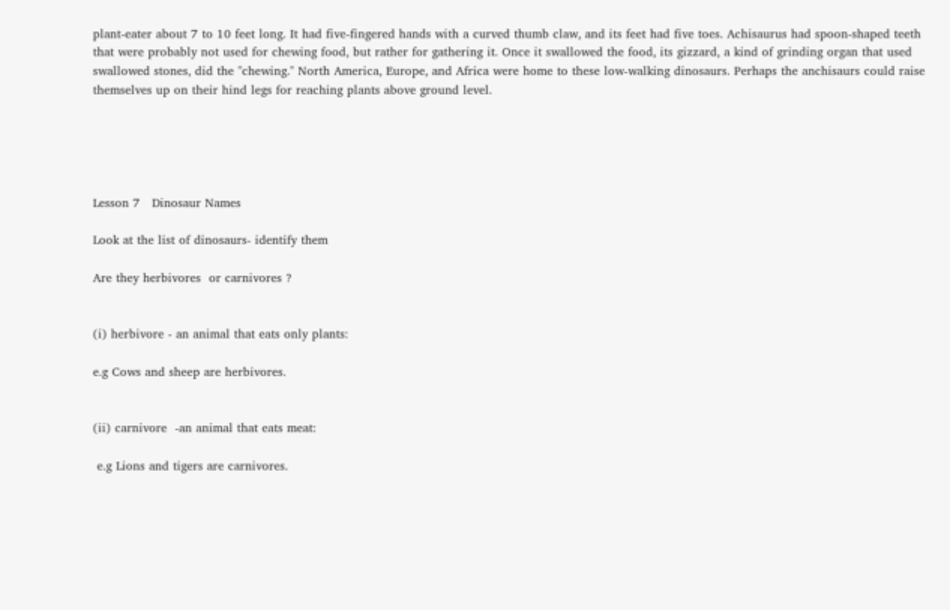plant-eater about 7 to 10 feet long. It had five-fingered hands with a curved thumb claw, and its feet had five toes. Achisaurus had spoon-shaped teeth that were probably not used for chewing food, but rather for gathering it. Once it swallowed the food, its gizzard, a kind of grinding organ that used swallowed stones, did the "chewing." North America, Europe, and Africa were home to these low-walking dinosaurs. Perhaps the anchisaurs could raise themselves up on their hind legs for reaching plants above ground level.





Lesson 7   Dinosaur Names

Look at the list of dinosaurs- identify them

Are they herbivores  or carnivores ?


(i) herbivore - an animal that eats only plants:

e.g Cows and sheep are herbivores.


(ii) carnivore  -an animal that eats meat:

 e.g Lions and tigers are carnivores.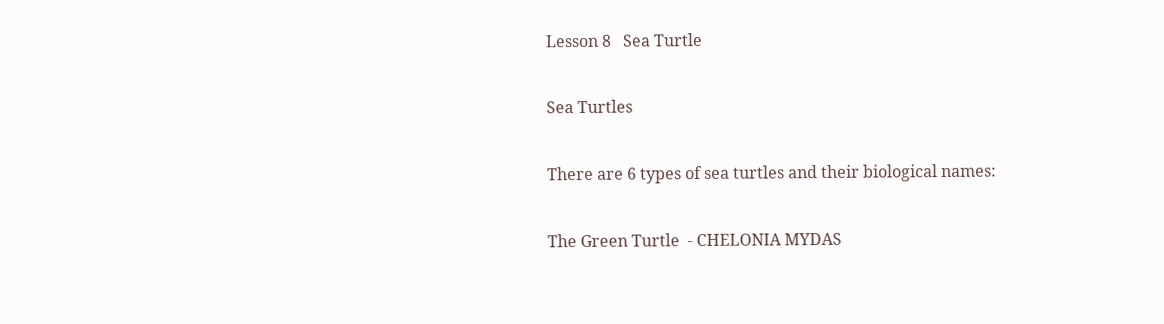Lesson 8   Sea Turtle

Sea Turtles

There are 6 types of sea turtles and their biological names:

The Green Turtle  - CHELONIA MYDAS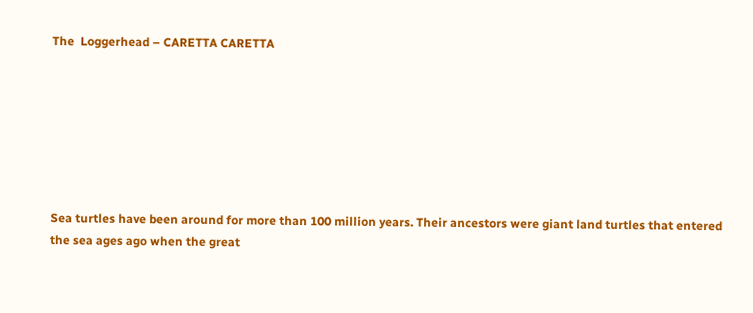The  Loggerhead – CARETTA CARETTA







Sea turtles have been around for more than 100 million years. Their ancestors were giant land turtles that entered the sea ages ago when the great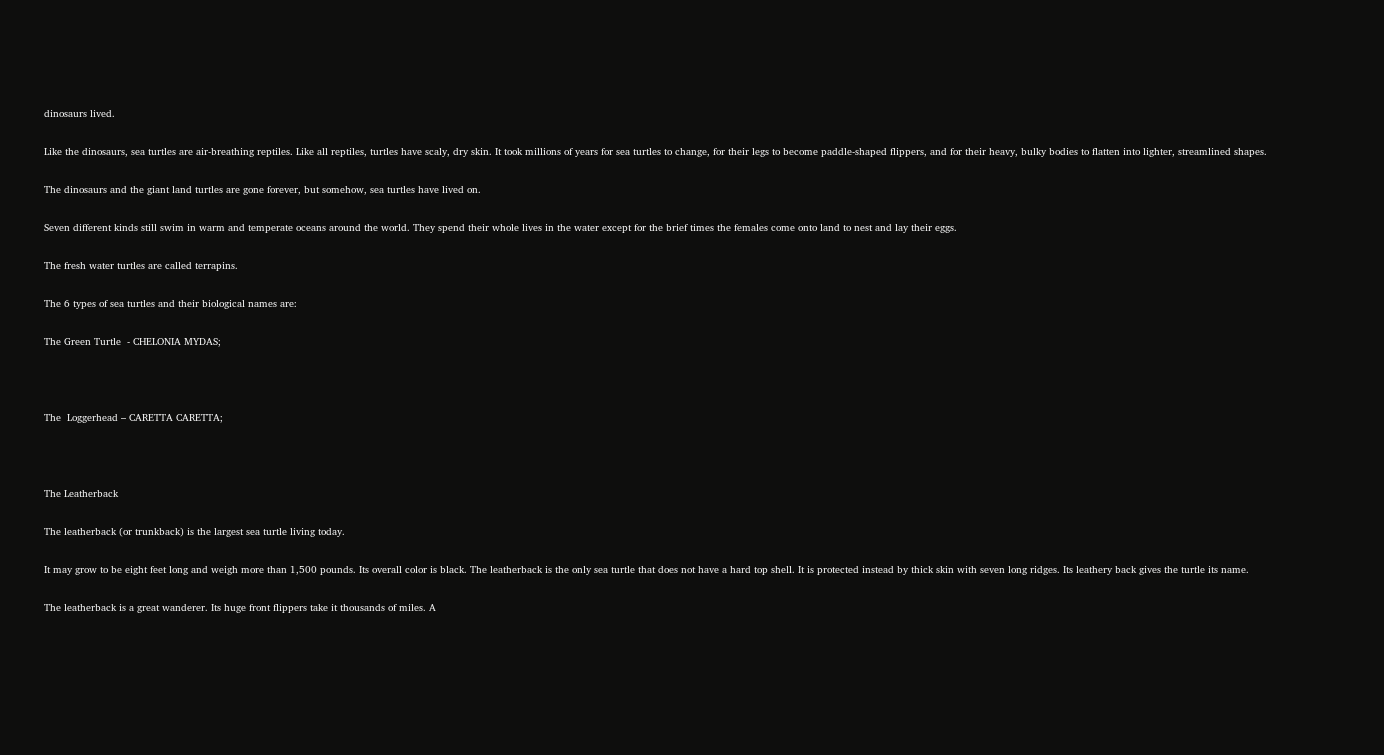dinosaurs lived.

Like the dinosaurs, sea turtles are air-breathing reptiles. Like all reptiles, turtles have scaly, dry skin. It took millions of years for sea turtles to change, for their legs to become paddle-shaped flippers, and for their heavy, bulky bodies to flatten into lighter, streamlined shapes.

The dinosaurs and the giant land turtles are gone forever, but somehow, sea turtles have lived on.

Seven different kinds still swim in warm and temperate oceans around the world. They spend their whole lives in the water except for the brief times the females come onto land to nest and lay their eggs.

The fresh water turtles are called terrapins.

The 6 types of sea turtles and their biological names are:

The Green Turtle  - CHELONIA MYDAS;



The  Loggerhead – CARETTA CARETTA;



The Leatherback

The leatherback (or trunkback) is the largest sea turtle living today.

It may grow to be eight feet long and weigh more than 1,500 pounds. Its overall color is black. The leatherback is the only sea turtle that does not have a hard top shell. It is protected instead by thick skin with seven long ridges. Its leathery back gives the turtle its name.

The leatherback is a great wanderer. Its huge front flippers take it thousands of miles. A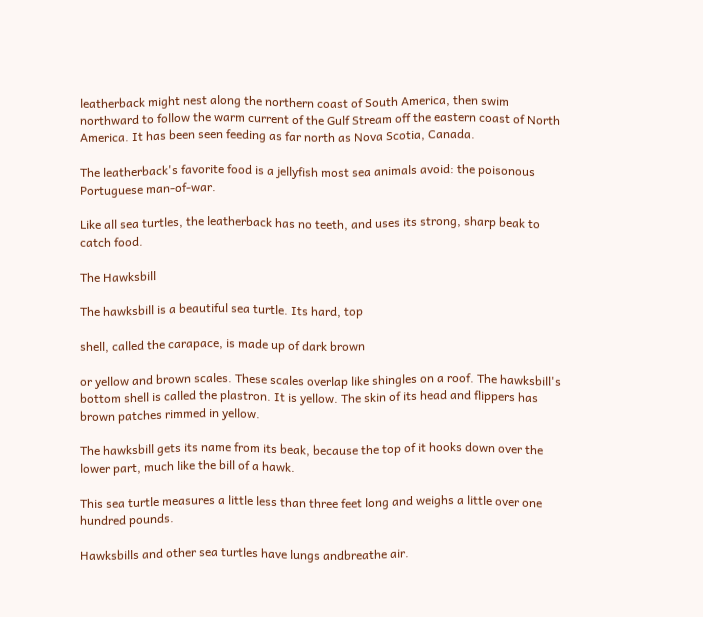leatherback might nest along the northern coast of South America, then swim northward to follow the warm current of the Gulf Stream off the eastern coast of North America. It has been seen feeding as far north as Nova Scotia, Canada.

The leatherback's favorite food is a jellyfish most sea animals avoid: the poisonous Portuguese man-of-war.

Like all sea turtles, the leatherback has no teeth, and uses its strong, sharp beak to catch food.

The Hawksbill

The hawksbill is a beautiful sea turtle. Its hard, top

shell, called the carapace, is made up of dark brown

or yellow and brown scales. These scales overlap like shingles on a roof. The hawksbill's bottom shell is called the plastron. It is yellow. The skin of its head and flippers has brown patches rimmed in yellow.

The hawksbill gets its name from its beak, because the top of it hooks down over the lower part, much like the bill of a hawk.

This sea turtle measures a little less than three feet long and weighs a little over one hundred pounds.

Hawksbills and other sea turtles have lungs andbreathe air.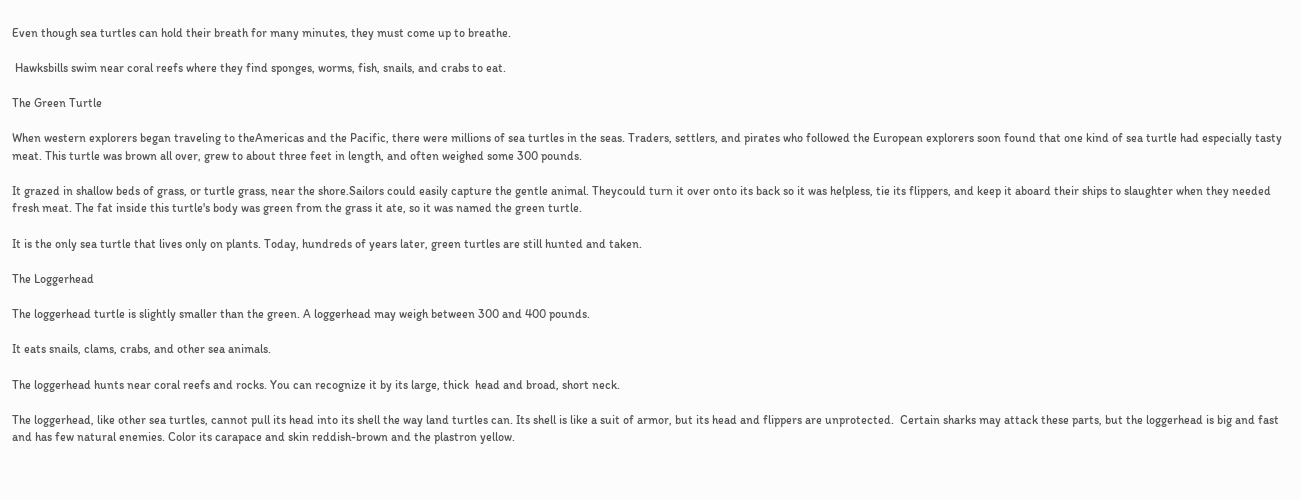Even though sea turtles can hold their breath for many minutes, they must come up to breathe.

 Hawksbills swim near coral reefs where they find sponges, worms, fish, snails, and crabs to eat.

The Green Turtle

When western explorers began traveling to theAmericas and the Pacific, there were millions of sea turtles in the seas. Traders, settlers, and pirates who followed the European explorers soon found that one kind of sea turtle had especially tasty meat. This turtle was brown all over, grew to about three feet in length, and often weighed some 300 pounds.

It grazed in shallow beds of grass, or turtle grass, near the shore.Sailors could easily capture the gentle animal. Theycould turn it over onto its back so it was helpless, tie its flippers, and keep it aboard their ships to slaughter when they needed fresh meat. The fat inside this turtle's body was green from the grass it ate, so it was named the green turtle.

It is the only sea turtle that lives only on plants. Today, hundreds of years later, green turtles are still hunted and taken.

The Loggerhead

The loggerhead turtle is slightly smaller than the green. A loggerhead may weigh between 300 and 400 pounds.

It eats snails, clams, crabs, and other sea animals.

The loggerhead hunts near coral reefs and rocks. You can recognize it by its large, thick  head and broad, short neck.

The loggerhead, like other sea turtles, cannot pull its head into its shell the way land turtles can. Its shell is like a suit of armor, but its head and flippers are unprotected.  Certain sharks may attack these parts, but the loggerhead is big and fast and has few natural enemies. Color its carapace and skin reddish-brown and the plastron yellow.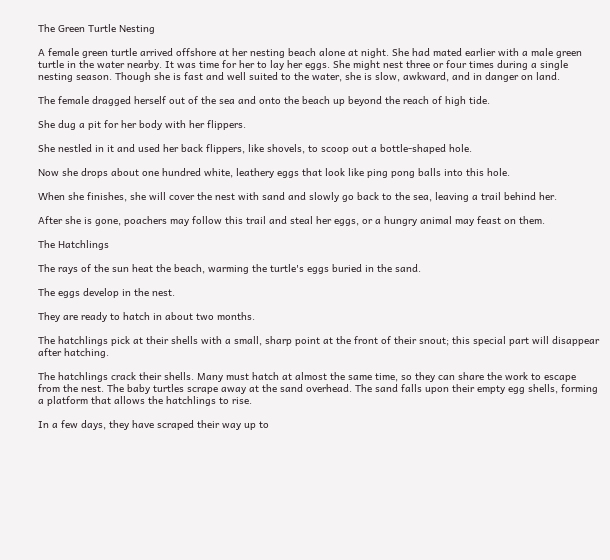The Green Turtle Nesting

A female green turtle arrived offshore at her nesting beach alone at night. She had mated earlier with a male green turtle in the water nearby. It was time for her to lay her eggs. She might nest three or four times during a single nesting season. Though she is fast and well suited to the water, she is slow, awkward, and in danger on land.

The female dragged herself out of the sea and onto the beach up beyond the reach of high tide.

She dug a pit for her body with her flippers.

She nestled in it and used her back flippers, like shovels, to scoop out a bottle-shaped hole.

Now she drops about one hundred white, leathery eggs that look like ping pong balls into this hole.

When she finishes, she will cover the nest with sand and slowly go back to the sea, leaving a trail behind her.

After she is gone, poachers may follow this trail and steal her eggs, or a hungry animal may feast on them.

The Hatchlings

The rays of the sun heat the beach, warming the turtle's eggs buried in the sand.

The eggs develop in the nest.

They are ready to hatch in about two months.

The hatchlings pick at their shells with a small, sharp point at the front of their snout; this special part will disappear after hatching.

The hatchlings crack their shells. Many must hatch at almost the same time, so they can share the work to escape from the nest. The baby turtles scrape away at the sand overhead. The sand falls upon their empty egg shells, forming a platform that allows the hatchlings to rise.

In a few days, they have scraped their way up to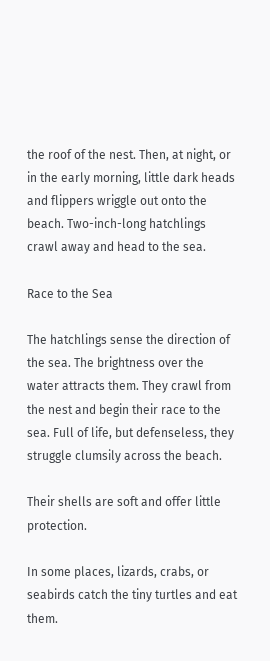the roof of the nest. Then, at night, or in the early morning, little dark heads and flippers wriggle out onto the beach. Two-inch-long hatchlings crawl away and head to the sea.

Race to the Sea

The hatchlings sense the direction of the sea. The brightness over the water attracts them. They crawl from the nest and begin their race to the sea. Full of life, but defenseless, they struggle clumsily across the beach.

Their shells are soft and offer little protection.

In some places, lizards, crabs, or seabirds catch the tiny turtles and eat them.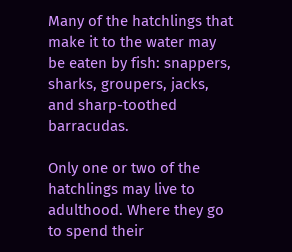Many of the hatchlings that make it to the water may be eaten by fish: snappers, sharks, groupers, jacks, and sharp-toothed barracudas.

Only one or two of the hatchlings may live to adulthood. Where they go to spend their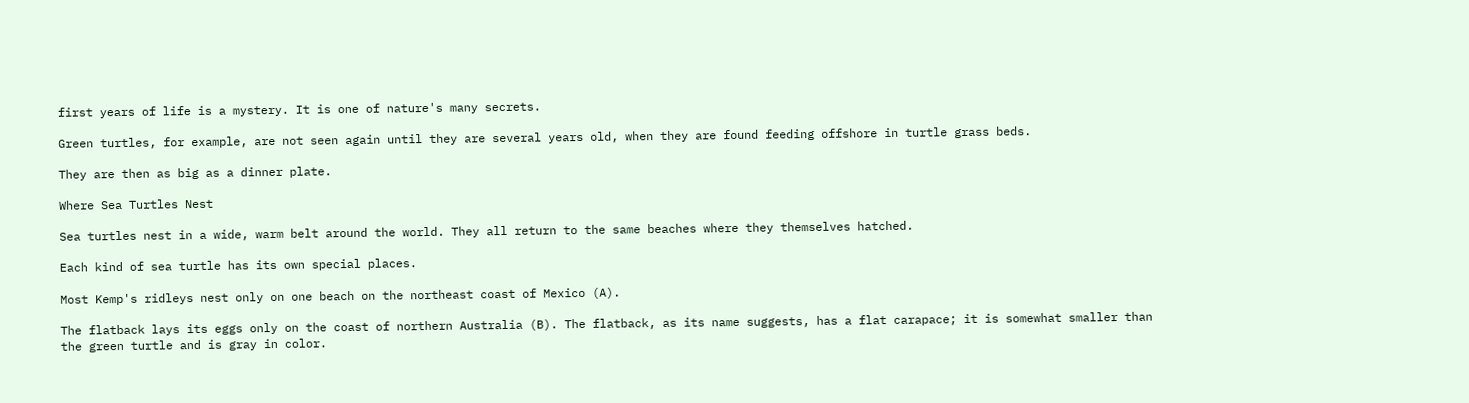first years of life is a mystery. It is one of nature's many secrets.

Green turtles, for example, are not seen again until they are several years old, when they are found feeding offshore in turtle grass beds.

They are then as big as a dinner plate.

Where Sea Turtles Nest

Sea turtles nest in a wide, warm belt around the world. They all return to the same beaches where they themselves hatched.

Each kind of sea turtle has its own special places.

Most Kemp's ridleys nest only on one beach on the northeast coast of Mexico (A).

The flatback lays its eggs only on the coast of northern Australia (B). The flatback, as its name suggests, has a flat carapace; it is somewhat smaller than the green turtle and is gray in color.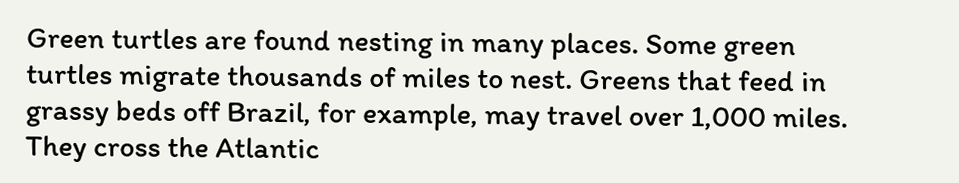Green turtles are found nesting in many places. Some green turtles migrate thousands of miles to nest. Greens that feed in grassy beds off Brazil, for example, may travel over 1,000 miles. They cross the Atlantic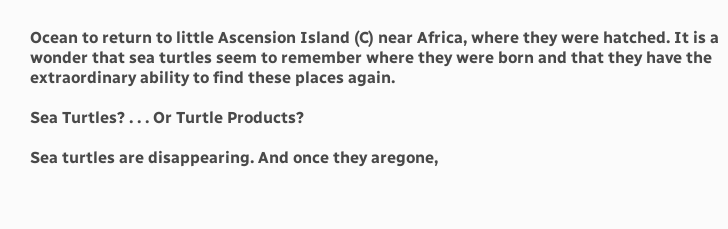Ocean to return to little Ascension Island (C) near Africa, where they were hatched. It is a wonder that sea turtles seem to remember where they were born and that they have the extraordinary ability to find these places again.

Sea Turtles? . . . Or Turtle Products?

Sea turtles are disappearing. And once they aregone,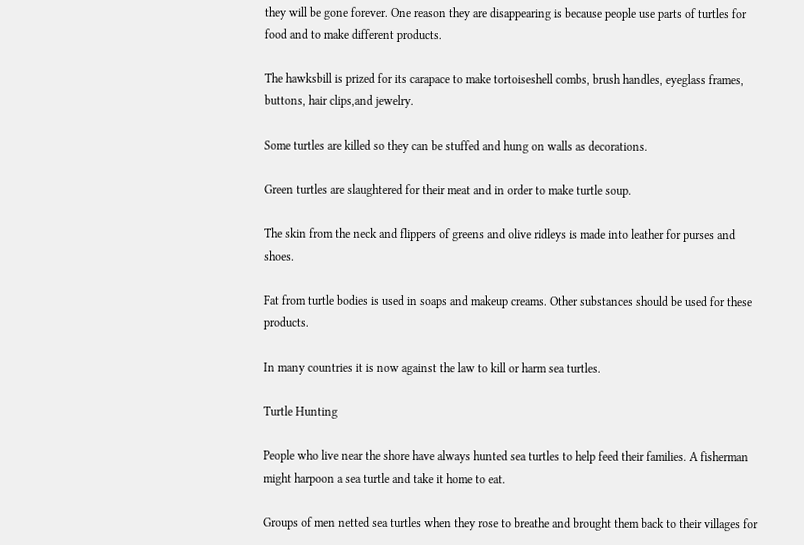they will be gone forever. One reason they are disappearing is because people use parts of turtles for food and to make different products.

The hawksbill is prized for its carapace to make tortoiseshell combs, brush handles, eyeglass frames, buttons, hair clips,and jewelry.

Some turtles are killed so they can be stuffed and hung on walls as decorations.

Green turtles are slaughtered for their meat and in order to make turtle soup.

The skin from the neck and flippers of greens and olive ridleys is made into leather for purses and shoes.

Fat from turtle bodies is used in soaps and makeup creams. Other substances should be used for these products.

In many countries it is now against the law to kill or harm sea turtles.

Turtle Hunting

People who live near the shore have always hunted sea turtles to help feed their families. A fisherman might harpoon a sea turtle and take it home to eat.

Groups of men netted sea turtles when they rose to breathe and brought them back to their villages for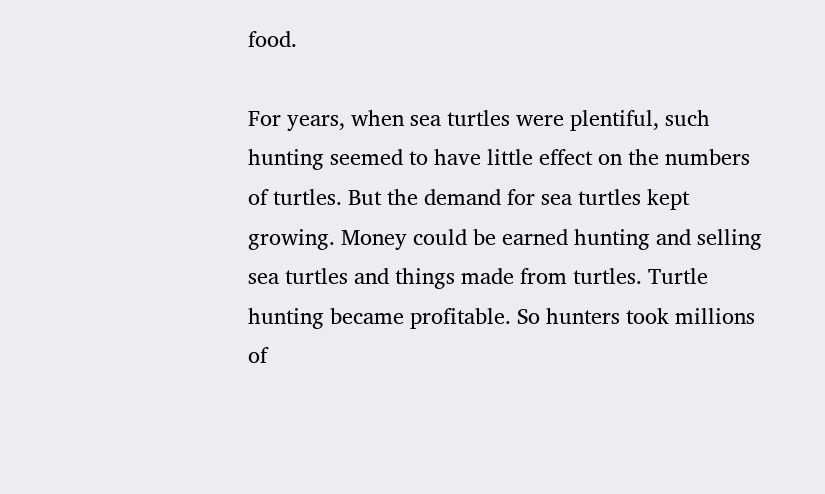food.

For years, when sea turtles were plentiful, such hunting seemed to have little effect on the numbers of turtles. But the demand for sea turtles kept growing. Money could be earned hunting and selling sea turtles and things made from turtles. Turtle hunting became profitable. So hunters took millions of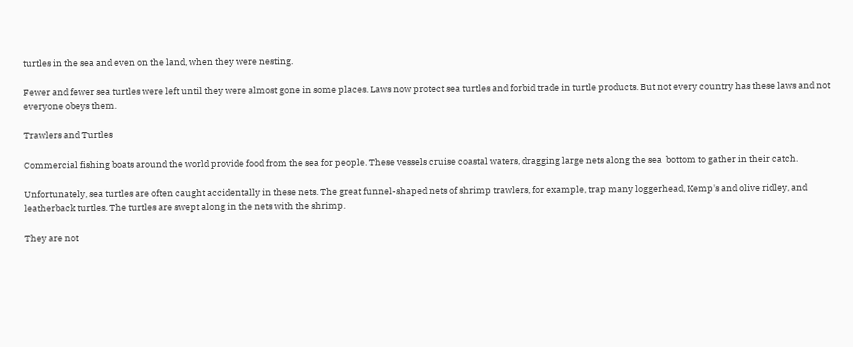turtles in the sea and even on the land, when they were nesting.

Fewer and fewer sea turtles were left until they were almost gone in some places. Laws now protect sea turtles and forbid trade in turtle products. But not every country has these laws and not everyone obeys them.

Trawlers and Turtles

Commercial fishing boats around the world provide food from the sea for people. These vessels cruise coastal waters, dragging large nets along the sea  bottom to gather in their catch.

Unfortunately, sea turtles are often caught accidentally in these nets. The great funnel-shaped nets of shrimp trawlers, for example, trap many loggerhead, Kemp's and olive ridley, and leatherback turtles. The turtles are swept along in the nets with the shrimp.

They are not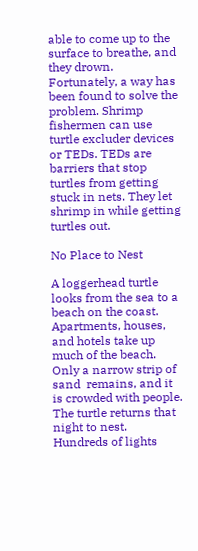able to come up to the surface to breathe, and they drown. Fortunately, a way has been found to solve the problem. Shrimp fishermen can use turtle excluder devices or TEDs. TEDs are barriers that stop turtles from getting stuck in nets. They let shrimp in while getting turtles out.

No Place to Nest

A loggerhead turtle looks from the sea to a beach on the coast. Apartments, houses, and hotels take up much of the beach. Only a narrow strip of sand  remains, and it is crowded with people. The turtle returns that night to nest. Hundreds of lights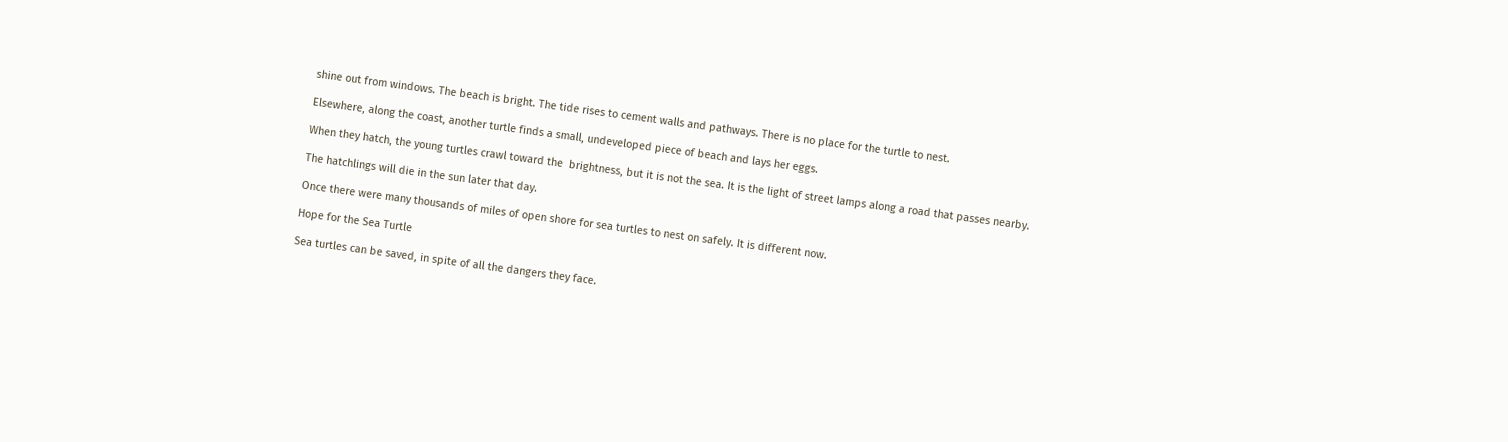shine out from windows. The beach is bright. The tide rises to cement walls and pathways. There is no place for the turtle to nest.

Elsewhere, along the coast, another turtle finds a small, undeveloped piece of beach and lays her eggs.

When they hatch, the young turtles crawl toward the  brightness, but it is not the sea. It is the light of street lamps along a road that passes nearby.

The hatchlings will die in the sun later that day.

Once there were many thousands of miles of open shore for sea turtles to nest on safely. It is different now.

Hope for the Sea Turtle

Sea turtles can be saved, in spite of all the dangers they face.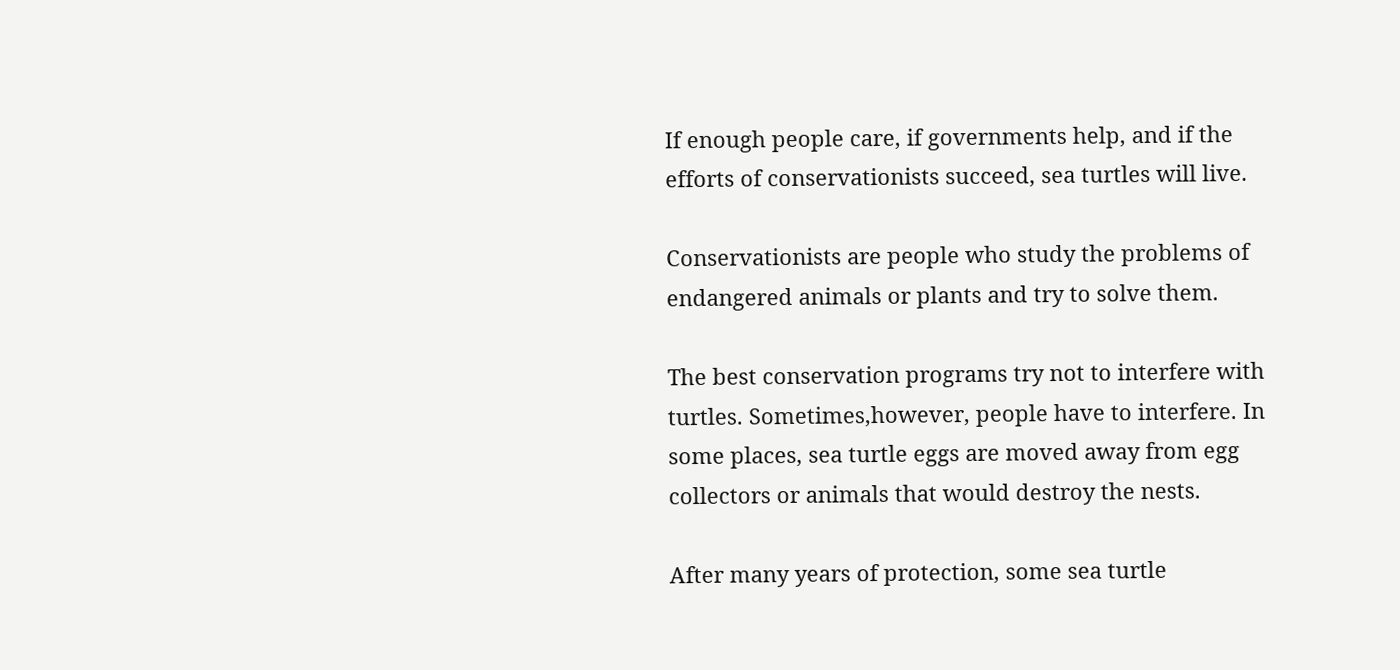If enough people care, if governments help, and if the efforts of conservationists succeed, sea turtles will live.

Conservationists are people who study the problems of endangered animals or plants and try to solve them.

The best conservation programs try not to interfere with turtles. Sometimes,however, people have to interfere. In some places, sea turtle eggs are moved away from egg collectors or animals that would destroy the nests.

After many years of protection, some sea turtle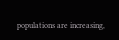populations are increasing,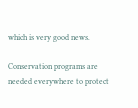which is very good news.

Conservation programs are needed everywhere to protect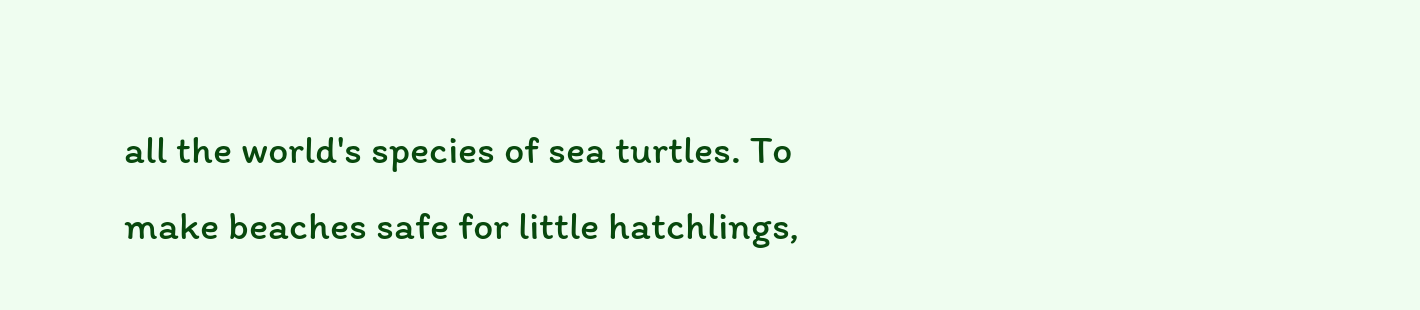all the world's species of sea turtles. To make beaches safe for little hatchlings,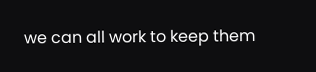we can all work to keep them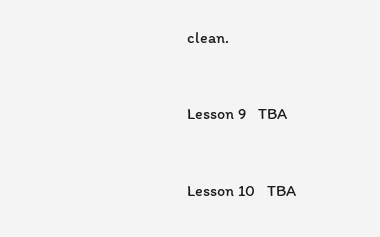clean.


Lesson 9   TBA


Lesson 10   TBA